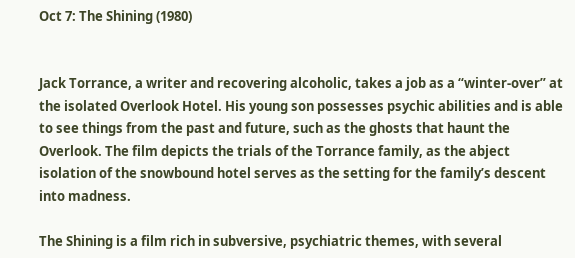Oct 7: The Shining (1980)


Jack Torrance, a writer and recovering alcoholic, takes a job as a “winter-over” at the isolated Overlook Hotel. His young son possesses psychic abilities and is able to see things from the past and future, such as the ghosts that haunt the Overlook. The film depicts the trials of the Torrance family, as the abject isolation of the snowbound hotel serves as the setting for the family’s descent into madness.

The Shining is a film rich in subversive, psychiatric themes, with several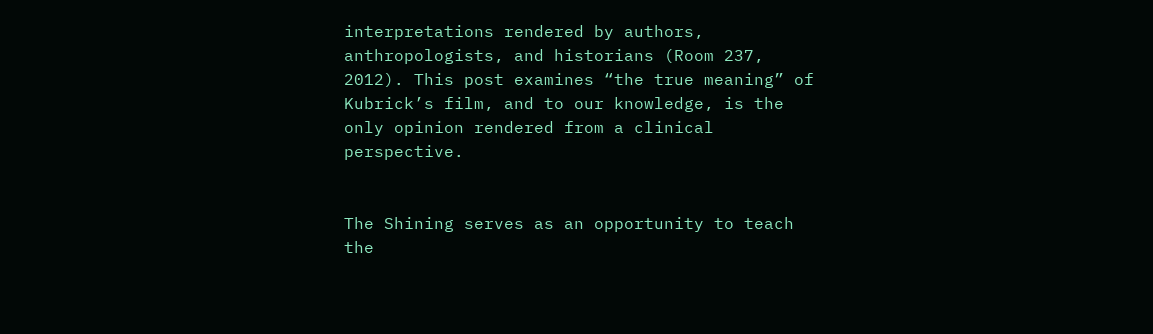interpretations rendered by authors, anthropologists, and historians (Room 237, 2012). This post examines “the true meaning” of Kubrick’s film, and to our knowledge, is the only opinion rendered from a clinical perspective.


The Shining serves as an opportunity to teach the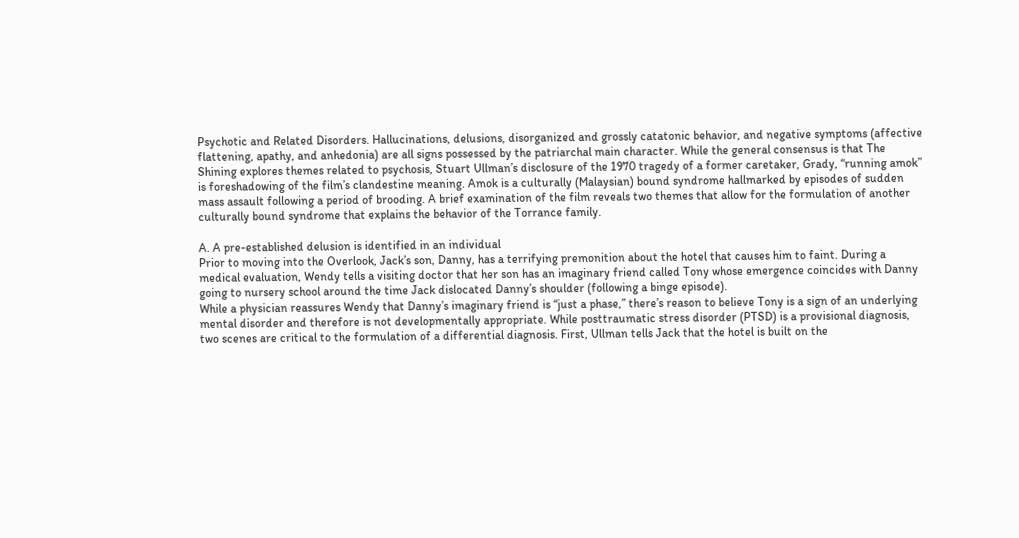Psychotic and Related Disorders. Hallucinations, delusions, disorganized and grossly catatonic behavior, and negative symptoms (affective flattening, apathy, and anhedonia) are all signs possessed by the patriarchal main character. While the general consensus is that The Shining explores themes related to psychosis, Stuart Ullman’s disclosure of the 1970 tragedy of a former caretaker, Grady, “running amok” is foreshadowing of the film’s clandestine meaning. Amok is a culturally (Malaysian) bound syndrome hallmarked by episodes of sudden mass assault following a period of brooding. A brief examination of the film reveals two themes that allow for the formulation of another culturally bound syndrome that explains the behavior of the Torrance family.

A. A pre-established delusion is identified in an individual
Prior to moving into the Overlook, Jack’s son, Danny, has a terrifying premonition about the hotel that causes him to faint. During a medical evaluation, Wendy tells a visiting doctor that her son has an imaginary friend called Tony whose emergence coincides with Danny going to nursery school around the time Jack dislocated Danny’s shoulder (following a binge episode).
While a physician reassures Wendy that Danny’s imaginary friend is “just a phase,” there’s reason to believe Tony is a sign of an underlying mental disorder and therefore is not developmentally appropriate. While posttraumatic stress disorder (PTSD) is a provisional diagnosis, two scenes are critical to the formulation of a differential diagnosis. First, Ullman tells Jack that the hotel is built on the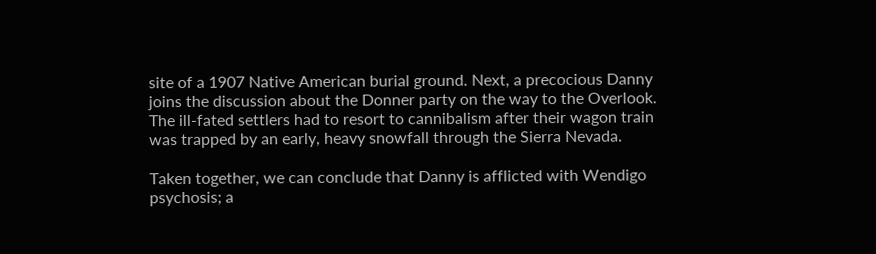site of a 1907 Native American burial ground. Next, a precocious Danny joins the discussion about the Donner party on the way to the Overlook. The ill-fated settlers had to resort to cannibalism after their wagon train was trapped by an early, heavy snowfall through the Sierra Nevada.

Taken together, we can conclude that Danny is afflicted with Wendigo psychosis; a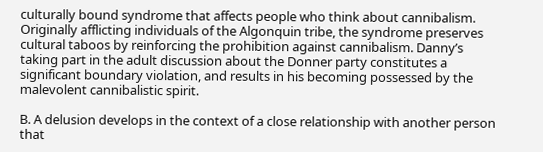culturally bound syndrome that affects people who think about cannibalism. Originally afflicting individuals of the Algonquin tribe, the syndrome preserves cultural taboos by reinforcing the prohibition against cannibalism. Danny’s taking part in the adult discussion about the Donner party constitutes a significant boundary violation, and results in his becoming possessed by the malevolent cannibalistic spirit.

B. A delusion develops in the context of a close relationship with another person that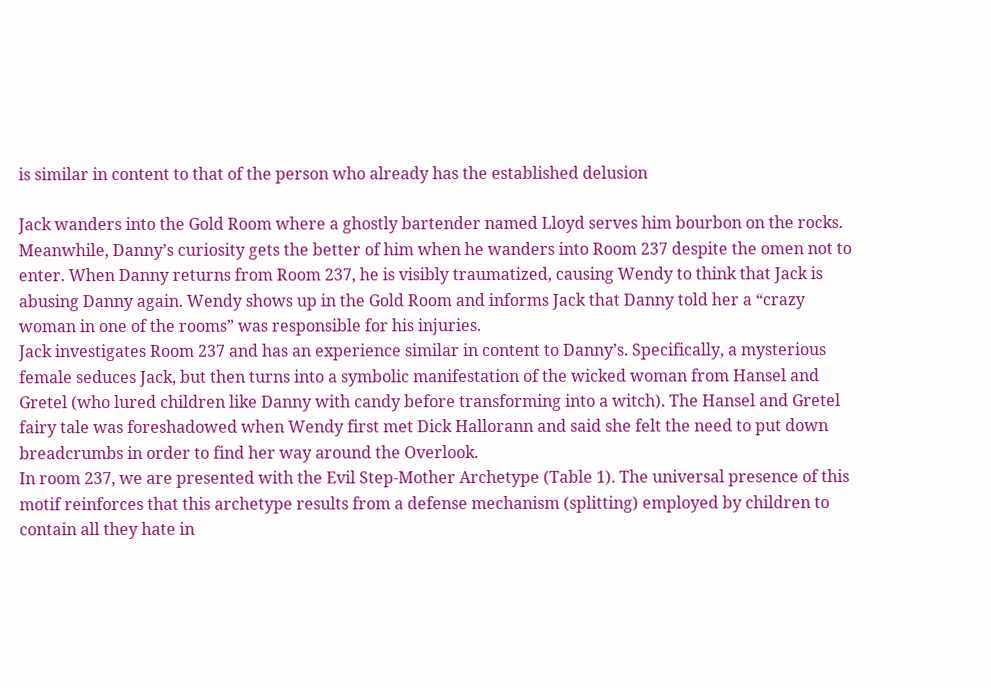is similar in content to that of the person who already has the established delusion

Jack wanders into the Gold Room where a ghostly bartender named Lloyd serves him bourbon on the rocks. Meanwhile, Danny’s curiosity gets the better of him when he wanders into Room 237 despite the omen not to enter. When Danny returns from Room 237, he is visibly traumatized, causing Wendy to think that Jack is abusing Danny again. Wendy shows up in the Gold Room and informs Jack that Danny told her a “crazy woman in one of the rooms” was responsible for his injuries.
Jack investigates Room 237 and has an experience similar in content to Danny’s. Specifically, a mysterious female seduces Jack, but then turns into a symbolic manifestation of the wicked woman from Hansel and Gretel (who lured children like Danny with candy before transforming into a witch). The Hansel and Gretel fairy tale was foreshadowed when Wendy first met Dick Hallorann and said she felt the need to put down breadcrumbs in order to find her way around the Overlook.
In room 237, we are presented with the Evil Step-Mother Archetype (Table 1). The universal presence of this motif reinforces that this archetype results from a defense mechanism (splitting) employed by children to contain all they hate in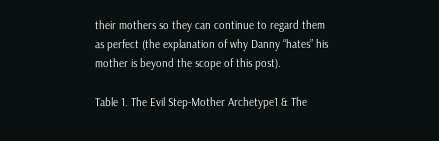their mothers so they can continue to regard them as perfect (the explanation of why Danny “hates” his mother is beyond the scope of this post).

Table 1. The Evil Step-Mother Archetype1 & The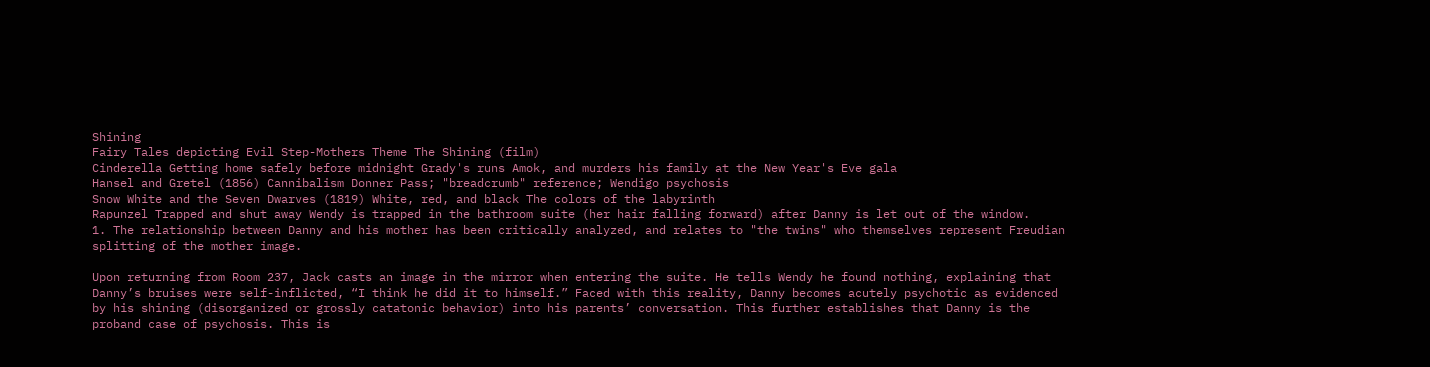Shining
Fairy Tales depicting Evil Step-Mothers Theme The Shining (film)
Cinderella Getting home safely before midnight Grady's runs Amok, and murders his family at the New Year's Eve gala
Hansel and Gretel (1856) Cannibalism Donner Pass; "breadcrumb" reference; Wendigo psychosis
Snow White and the Seven Dwarves (1819) White, red, and black The colors of the labyrinth
Rapunzel Trapped and shut away Wendy is trapped in the bathroom suite (her hair falling forward) after Danny is let out of the window.
1. The relationship between Danny and his mother has been critically analyzed, and relates to "the twins" who themselves represent Freudian splitting of the mother image.

Upon returning from Room 237, Jack casts an image in the mirror when entering the suite. He tells Wendy he found nothing, explaining that Danny’s bruises were self-inflicted, “I think he did it to himself.” Faced with this reality, Danny becomes acutely psychotic as evidenced by his shining (disorganized or grossly catatonic behavior) into his parents’ conversation. This further establishes that Danny is the proband case of psychosis. This is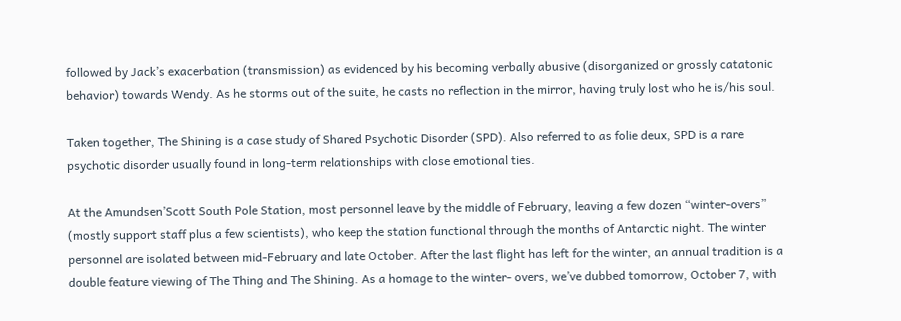followed by Jack’s exacerbation (transmission) as evidenced by his becoming verbally abusive (disorganized or grossly catatonic behavior) towards Wendy. As he storms out of the suite, he casts no reflection in the mirror, having truly lost who he is/his soul.

Taken together, The Shining is a case study of Shared Psychotic Disorder (SPD). Also referred to as folie deux, SPD is a rare psychotic disorder usually found in long-term relationships with close emotional ties.

At the Amundsen’Scott South Pole Station, most personnel leave by the middle of February, leaving a few dozen “winter-overs” (mostly support staff plus a few scientists), who keep the station functional through the months of Antarctic night. The winter personnel are isolated between mid-February and late October. After the last flight has left for the winter, an annual tradition is a double feature viewing of The Thing and The Shining. As a homage to the winter- overs, we’ve dubbed tomorrow, October 7, with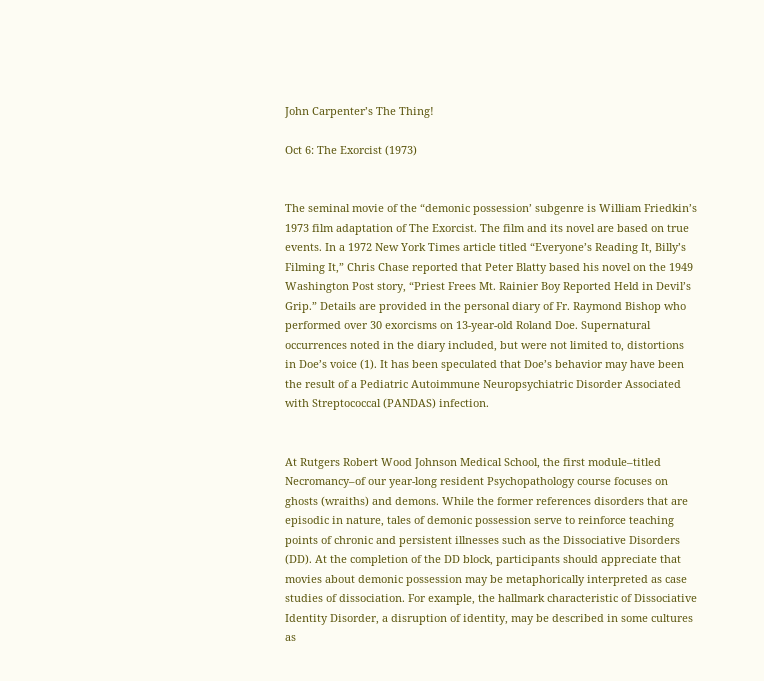John Carpenter’s The Thing!

Oct 6: The Exorcist (1973)


The seminal movie of the “demonic possession’ subgenre is William Friedkin’s 1973 film adaptation of The Exorcist. The film and its novel are based on true events. In a 1972 New York Times article titled “Everyone’s Reading It, Billy’s Filming It,” Chris Chase reported that Peter Blatty based his novel on the 1949 Washington Post story, “Priest Frees Mt. Rainier Boy Reported Held in Devil’s Grip.” Details are provided in the personal diary of Fr. Raymond Bishop who performed over 30 exorcisms on 13-year-old Roland Doe. Supernatural occurrences noted in the diary included, but were not limited to, distortions in Doe’s voice (1). It has been speculated that Doe’s behavior may have been the result of a Pediatric Autoimmune Neuropsychiatric Disorder Associated with Streptococcal (PANDAS) infection.


At Rutgers Robert Wood Johnson Medical School, the first module–titled Necromancy–of our year-long resident Psychopathology course focuses on ghosts (wraiths) and demons. While the former references disorders that are episodic in nature, tales of demonic possession serve to reinforce teaching points of chronic and persistent illnesses such as the Dissociative Disorders (DD). At the completion of the DD block, participants should appreciate that movies about demonic possession may be metaphorically interpreted as case studies of dissociation. For example, the hallmark characteristic of Dissociative Identity Disorder, a disruption of identity, may be described in some cultures as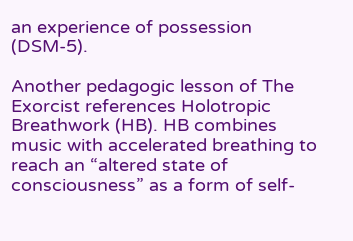an experience of possession (DSM-5).

Another pedagogic lesson of The Exorcist references Holotropic Breathwork (HB). HB combines music with accelerated breathing to reach an “altered state of consciousness” as a form of self-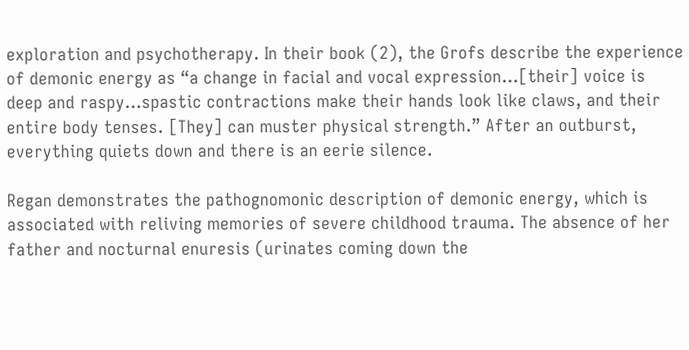exploration and psychotherapy. In their book (2), the Grofs describe the experience of demonic energy as “a change in facial and vocal expression…[their] voice is deep and raspy…spastic contractions make their hands look like claws, and their entire body tenses. [They] can muster physical strength.” After an outburst, everything quiets down and there is an eerie silence.

Regan demonstrates the pathognomonic description of demonic energy, which is associated with reliving memories of severe childhood trauma. The absence of her father and nocturnal enuresis (urinates coming down the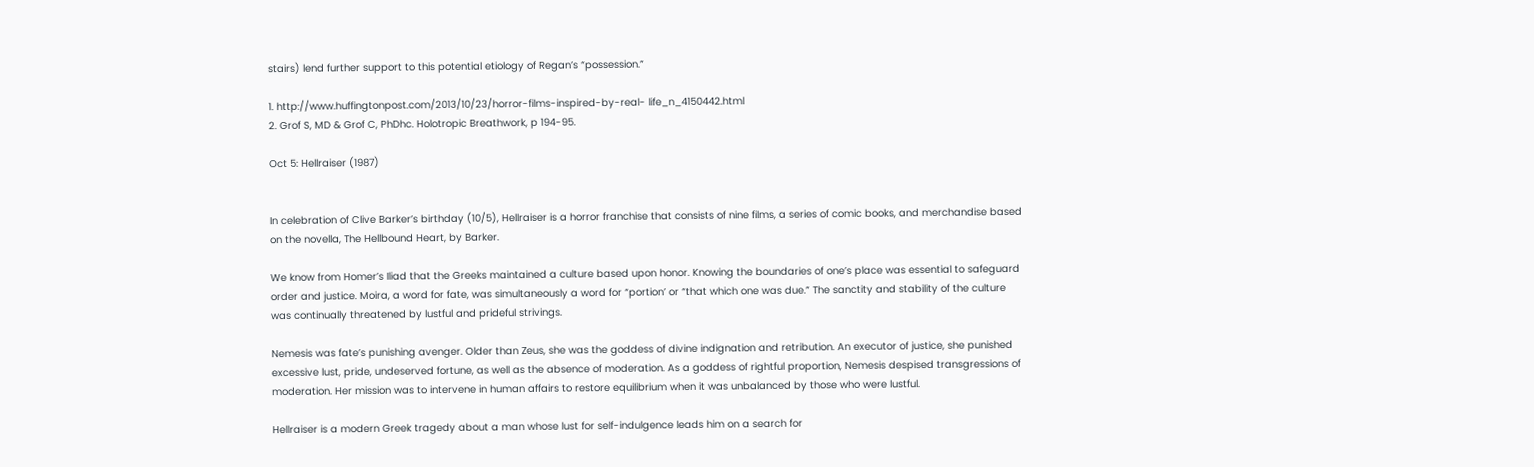stairs) lend further support to this potential etiology of Regan’s “possession.”

1. http://www.huffingtonpost.com/2013/10/23/horror-films-inspired-by-real- life_n_4150442.html
2. Grof S, MD & Grof C, PhDhc. Holotropic Breathwork, p 194-95.

Oct 5: Hellraiser (1987)


In celebration of Clive Barker’s birthday (10/5), Hellraiser is a horror franchise that consists of nine films, a series of comic books, and merchandise based on the novella, The Hellbound Heart, by Barker.

We know from Homer’s Iliad that the Greeks maintained a culture based upon honor. Knowing the boundaries of one’s place was essential to safeguard order and justice. Moira, a word for fate, was simultaneously a word for “portion’ or “that which one was due.” The sanctity and stability of the culture was continually threatened by lustful and prideful strivings.

Nemesis was fate’s punishing avenger. Older than Zeus, she was the goddess of divine indignation and retribution. An executor of justice, she punished excessive lust, pride, undeserved fortune, as well as the absence of moderation. As a goddess of rightful proportion, Nemesis despised transgressions of moderation. Her mission was to intervene in human affairs to restore equilibrium when it was unbalanced by those who were lustful.

Hellraiser is a modern Greek tragedy about a man whose lust for self-indulgence leads him on a search for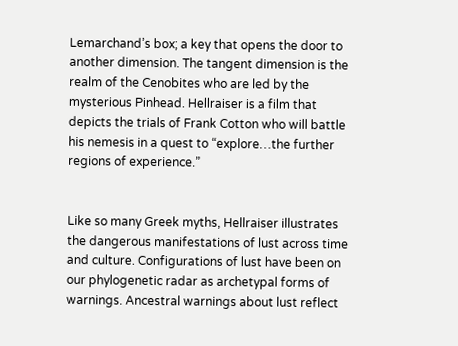Lemarchand’s box; a key that opens the door to another dimension. The tangent dimension is the realm of the Cenobites who are led by the mysterious Pinhead. Hellraiser is a film that depicts the trials of Frank Cotton who will battle his nemesis in a quest to “explore…the further regions of experience.”


Like so many Greek myths, Hellraiser illustrates the dangerous manifestations of lust across time and culture. Configurations of lust have been on our phylogenetic radar as archetypal forms of warnings. Ancestral warnings about lust reflect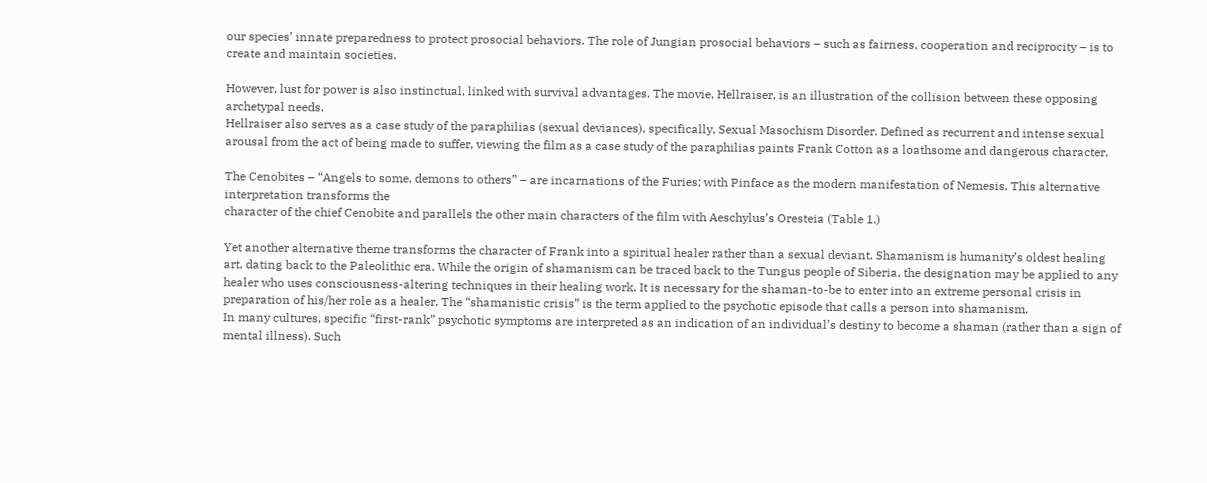our species’ innate preparedness to protect prosocial behaviors. The role of Jungian prosocial behaviors – such as fairness, cooperation and reciprocity – is to create and maintain societies.

However, lust for power is also instinctual, linked with survival advantages. The movie, Hellraiser, is an illustration of the collision between these opposing archetypal needs.
Hellraiser also serves as a case study of the paraphilias (sexual deviances), specifically, Sexual Masochism Disorder. Defined as recurrent and intense sexual arousal from the act of being made to suffer, viewing the film as a case study of the paraphilias paints Frank Cotton as a loathsome and dangerous character.

The Cenobites – “Angels to some, demons to others” – are incarnations of the Furies; with Pinface as the modern manifestation of Nemesis. This alternative interpretation transforms the
character of the chief Cenobite and parallels the other main characters of the film with Aeschylus’s Oresteia (Table 1.)

Yet another alternative theme transforms the character of Frank into a spiritual healer rather than a sexual deviant. Shamanism is humanity’s oldest healing art, dating back to the Paleolithic era. While the origin of shamanism can be traced back to the Tungus people of Siberia, the designation may be applied to any healer who uses consciousness-altering techniques in their healing work. It is necessary for the shaman-to-be to enter into an extreme personal crisis in preparation of his/her role as a healer. The “shamanistic crisis” is the term applied to the psychotic episode that calls a person into shamanism.
In many cultures, specific “first-rank” psychotic symptoms are interpreted as an indication of an individual’s destiny to become a shaman (rather than a sign of mental illness). Such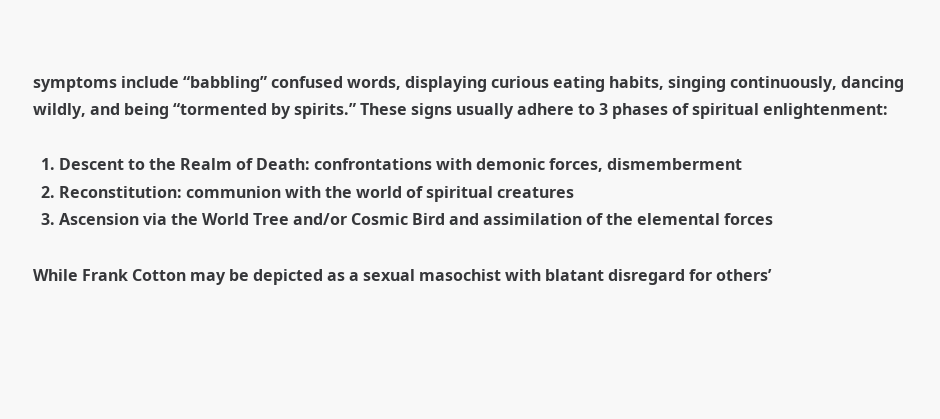symptoms include “babbling” confused words, displaying curious eating habits, singing continuously, dancing wildly, and being “tormented by spirits.” These signs usually adhere to 3 phases of spiritual enlightenment:

  1. Descent to the Realm of Death: confrontations with demonic forces, dismemberment
  2. Reconstitution: communion with the world of spiritual creatures
  3. Ascension via the World Tree and/or Cosmic Bird and assimilation of the elemental forces

While Frank Cotton may be depicted as a sexual masochist with blatant disregard for others’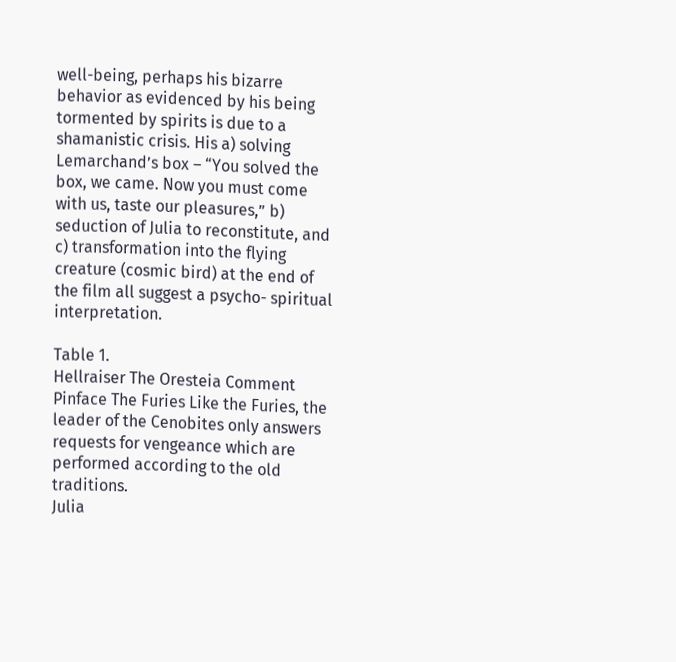well-being, perhaps his bizarre behavior as evidenced by his being tormented by spirits is due to a shamanistic crisis. His a) solving Lemarchand’s box – “You solved the box, we came. Now you must come with us, taste our pleasures,” b) seduction of Julia to reconstitute, and c) transformation into the flying creature (cosmic bird) at the end of the film all suggest a psycho- spiritual interpretation.

Table 1.
Hellraiser The Oresteia Comment
Pinface The Furies Like the Furies, the leader of the Cenobites only answers requests for vengeance which are performed according to the old traditions.
Julia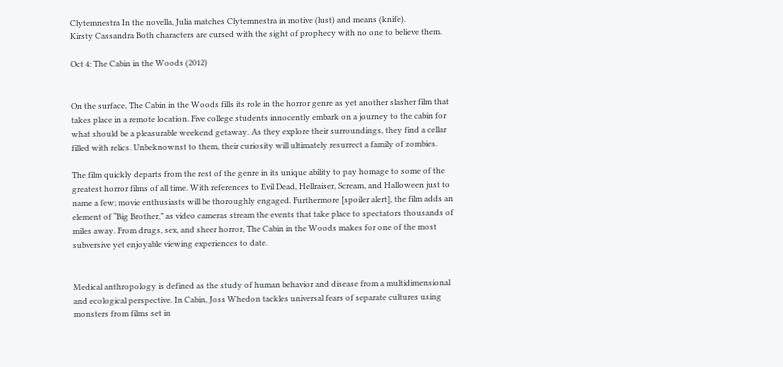Clytemnestra In the novella, Julia matches Clytemnestra in motive (lust) and means (knife).
Kirsty Cassandra Both characters are cursed with the sight of prophecy with no one to believe them.

Oct 4: The Cabin in the Woods (2012)


On the surface, The Cabin in the Woods fills its role in the horror genre as yet another slasher film that takes place in a remote location. Five college students innocently embark on a journey to the cabin for what should be a pleasurable weekend getaway. As they explore their surroundings, they find a cellar filled with relics. Unbeknownst to them, their curiosity will ultimately resurrect a family of zombies.

The film quickly departs from the rest of the genre in its unique ability to pay homage to some of the greatest horror films of all time. With references to Evil Dead, Hellraiser, Scream, and Halloween just to name a few; movie enthusiasts will be thoroughly engaged. Furthermore [spoiler alert], the film adds an element of “Big Brother,” as video cameras stream the events that take place to spectators thousands of miles away. From drugs, sex, and sheer horror, The Cabin in the Woods makes for one of the most subversive yet enjoyable viewing experiences to date.


Medical anthropology is defined as the study of human behavior and disease from a multidimensional and ecological perspective. In Cabin, Joss Whedon tackles universal fears of separate cultures using monsters from films set in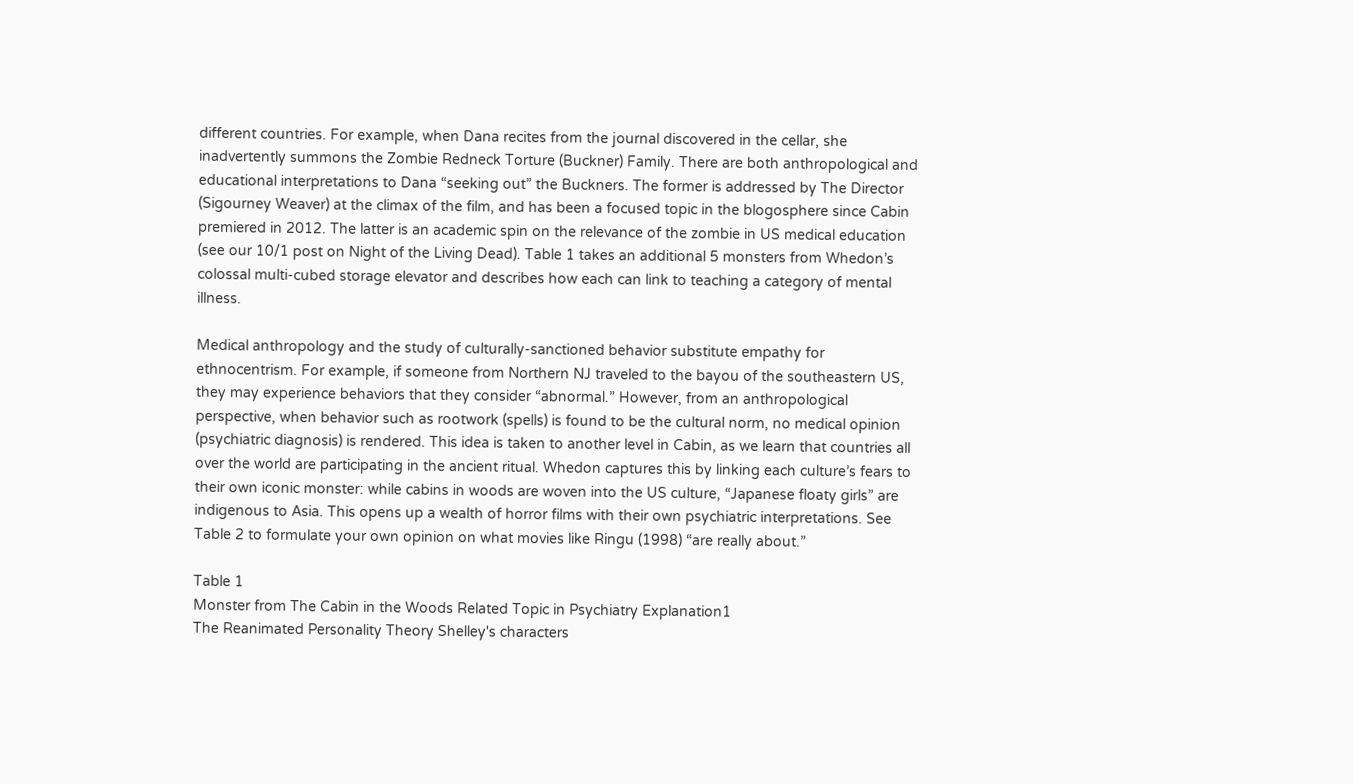different countries. For example, when Dana recites from the journal discovered in the cellar, she inadvertently summons the Zombie Redneck Torture (Buckner) Family. There are both anthropological and educational interpretations to Dana “seeking out” the Buckners. The former is addressed by The Director (Sigourney Weaver) at the climax of the film, and has been a focused topic in the blogosphere since Cabin premiered in 2012. The latter is an academic spin on the relevance of the zombie in US medical education (see our 10/1 post on Night of the Living Dead). Table 1 takes an additional 5 monsters from Whedon’s colossal multi-cubed storage elevator and describes how each can link to teaching a category of mental illness.

Medical anthropology and the study of culturally-sanctioned behavior substitute empathy for ethnocentrism. For example, if someone from Northern NJ traveled to the bayou of the southeastern US, they may experience behaviors that they consider “abnormal.” However, from an anthropological perspective, when behavior such as rootwork (spells) is found to be the cultural norm, no medical opinion (psychiatric diagnosis) is rendered. This idea is taken to another level in Cabin, as we learn that countries all over the world are participating in the ancient ritual. Whedon captures this by linking each culture’s fears to their own iconic monster: while cabins in woods are woven into the US culture, “Japanese floaty girls” are indigenous to Asia. This opens up a wealth of horror films with their own psychiatric interpretations. See Table 2 to formulate your own opinion on what movies like Ringu (1998) “are really about.”

Table 1
Monster from The Cabin in the Woods Related Topic in Psychiatry Explanation1
The Reanimated Personality Theory Shelley's characters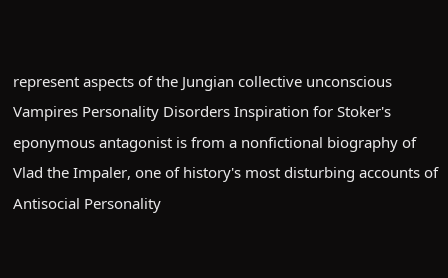represent aspects of the Jungian collective unconscious
Vampires Personality Disorders Inspiration for Stoker's eponymous antagonist is from a nonfictional biography of Vlad the Impaler, one of history's most disturbing accounts of Antisocial Personality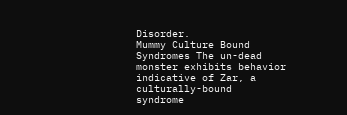Disorder.
Mummy Culture Bound Syndromes The un-dead monster exhibits behavior indicative of Zar, a culturally-bound
syndrome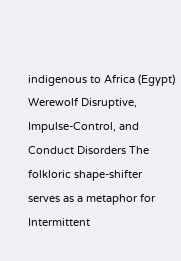indigenous to Africa (Egypt)
Werewolf Disruptive, Impulse-Control, and Conduct Disorders The folkloric shape-shifter serves as a metaphor for Intermittent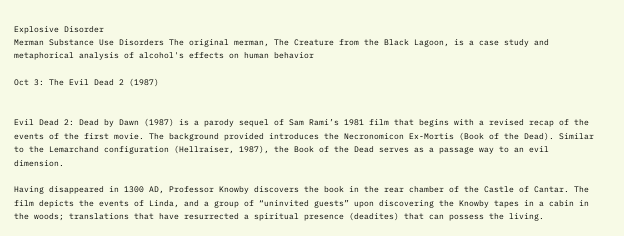Explosive Disorder
Merman Substance Use Disorders The original merman, The Creature from the Black Lagoon, is a case study and metaphorical analysis of alcohol's effects on human behavior

Oct 3: The Evil Dead 2 (1987)


Evil Dead 2: Dead by Dawn (1987) is a parody sequel of Sam Rami’s 1981 film that begins with a revised recap of the events of the first movie. The background provided introduces the Necronomicon Ex-Mortis (Book of the Dead). Similar to the Lemarchand configuration (Hellraiser, 1987), the Book of the Dead serves as a passage way to an evil dimension.

Having disappeared in 1300 AD, Professor Knowby discovers the book in the rear chamber of the Castle of Cantar. The film depicts the events of Linda, and a group of “uninvited guests” upon discovering the Knowby tapes in a cabin in the woods; translations that have resurrected a spiritual presence (deadites) that can possess the living.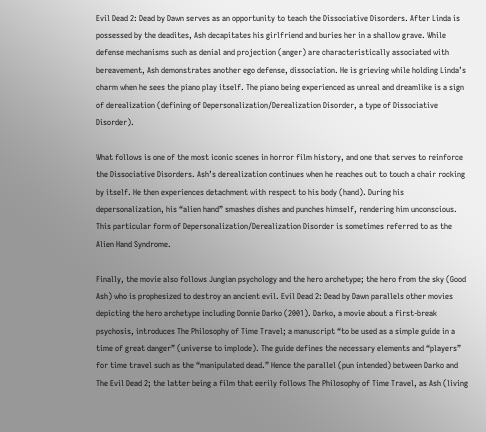Evil Dead 2: Dead by Dawn serves as an opportunity to teach the Dissociative Disorders. After Linda is possessed by the deadites, Ash decapitates his girlfriend and buries her in a shallow grave. While defense mechanisms such as denial and projection (anger) are characteristically associated with bereavement, Ash demonstrates another ego defense, dissociation. He is grieving while holding Linda’s charm when he sees the piano play itself. The piano being experienced as unreal and dreamlike is a sign of derealization (defining of Depersonalization/Derealization Disorder, a type of Dissociative Disorder).

What follows is one of the most iconic scenes in horror film history, and one that serves to reinforce the Dissociative Disorders. Ash’s derealization continues when he reaches out to touch a chair rocking by itself. He then experiences detachment with respect to his body (hand). During his depersonalization, his “alien hand” smashes dishes and punches himself, rendering him unconscious. This particular form of Depersonalization/Derealization Disorder is sometimes referred to as the Alien Hand Syndrome.

Finally, the movie also follows Jungian psychology and the hero archetype; the hero from the sky (Good Ash) who is prophesized to destroy an ancient evil. Evil Dead 2: Dead by Dawn parallels other movies depicting the hero archetype including Donnie Darko (2001). Darko, a movie about a first-break psychosis, introduces The Philosophy of Time Travel; a manuscript “to be used as a simple guide in a time of great danger” (universe to implode). The guide defines the necessary elements and “players” for time travel such as the “manipulated dead.” Hence the parallel (pun intended) between Darko and The Evil Dead 2; the latter being a film that eerily follows The Philosophy of Time Travel, as Ash (living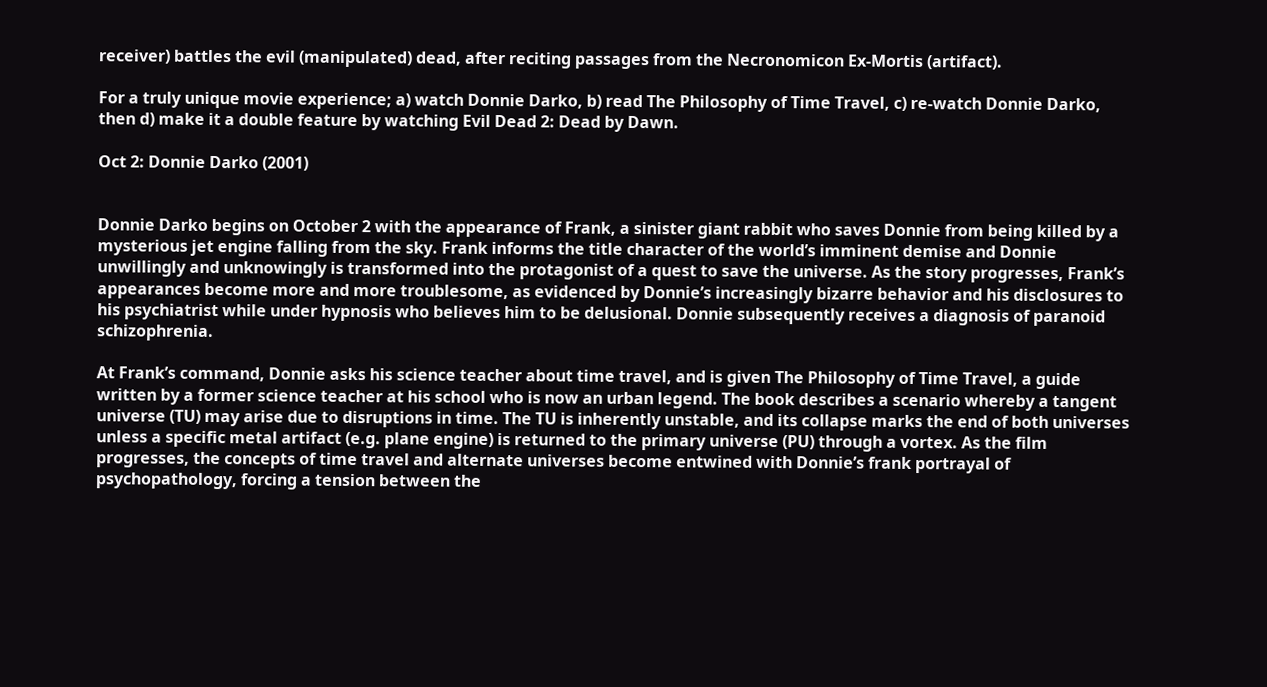receiver) battles the evil (manipulated) dead, after reciting passages from the Necronomicon Ex-Mortis (artifact).

For a truly unique movie experience; a) watch Donnie Darko, b) read The Philosophy of Time Travel, c) re-watch Donnie Darko, then d) make it a double feature by watching Evil Dead 2: Dead by Dawn.

Oct 2: Donnie Darko (2001)


Donnie Darko begins on October 2 with the appearance of Frank, a sinister giant rabbit who saves Donnie from being killed by a mysterious jet engine falling from the sky. Frank informs the title character of the world’s imminent demise and Donnie unwillingly and unknowingly is transformed into the protagonist of a quest to save the universe. As the story progresses, Frank’s appearances become more and more troublesome, as evidenced by Donnie’s increasingly bizarre behavior and his disclosures to his psychiatrist while under hypnosis who believes him to be delusional. Donnie subsequently receives a diagnosis of paranoid schizophrenia.

At Frank’s command, Donnie asks his science teacher about time travel, and is given The Philosophy of Time Travel, a guide written by a former science teacher at his school who is now an urban legend. The book describes a scenario whereby a tangent universe (TU) may arise due to disruptions in time. The TU is inherently unstable, and its collapse marks the end of both universes unless a specific metal artifact (e.g. plane engine) is returned to the primary universe (PU) through a vortex. As the film progresses, the concepts of time travel and alternate universes become entwined with Donnie’s frank portrayal of psychopathology, forcing a tension between the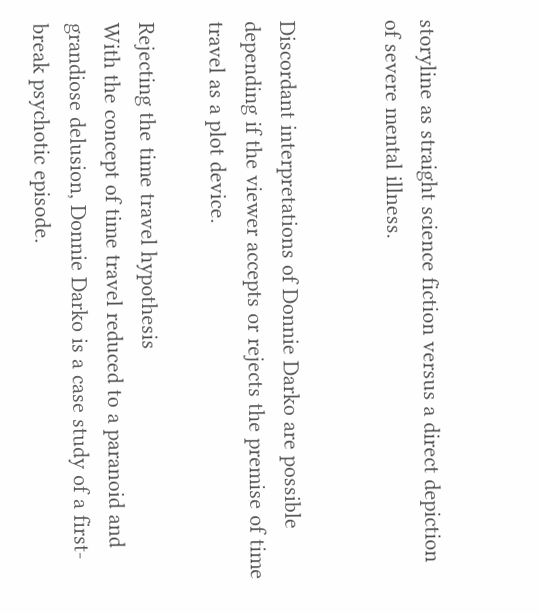storyline as straight science fiction versus a direct depiction of severe mental illness.


Discordant interpretations of Donnie Darko are possible depending if the viewer accepts or rejects the premise of time travel as a plot device.

Rejecting the time travel hypothesis
With the concept of time travel reduced to a paranoid and grandiose delusion, Donnie Darko is a case study of a first-break psychotic episode.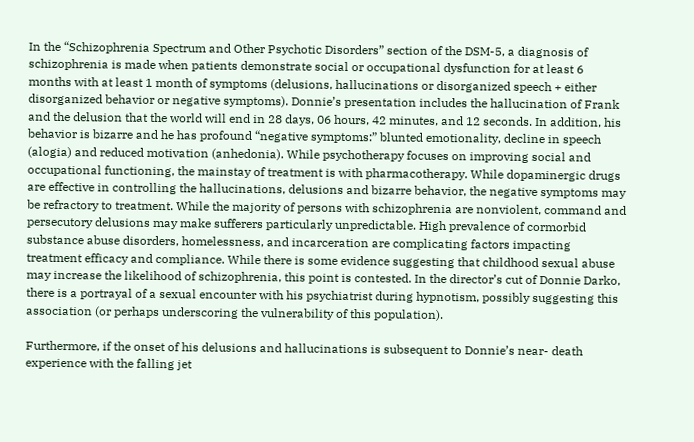In the “Schizophrenia Spectrum and Other Psychotic Disorders” section of the DSM-5, a diagnosis of schizophrenia is made when patients demonstrate social or occupational dysfunction for at least 6 months with at least 1 month of symptoms (delusions, hallucinations or disorganized speech + either disorganized behavior or negative symptoms). Donnie’s presentation includes the hallucination of Frank and the delusion that the world will end in 28 days, 06 hours, 42 minutes, and 12 seconds. In addition, his behavior is bizarre and he has profound “negative symptoms:” blunted emotionality, decline in speech (alogia) and reduced motivation (anhedonia). While psychotherapy focuses on improving social and occupational functioning, the mainstay of treatment is with pharmacotherapy. While dopaminergic drugs are effective in controlling the hallucinations, delusions and bizarre behavior, the negative symptoms may be refractory to treatment. While the majority of persons with schizophrenia are nonviolent, command and persecutory delusions may make sufferers particularly unpredictable. High prevalence of cormorbid substance abuse disorders, homelessness, and incarceration are complicating factors impacting treatment efficacy and compliance. While there is some evidence suggesting that childhood sexual abuse may increase the likelihood of schizophrenia, this point is contested. In the director’s cut of Donnie Darko, there is a portrayal of a sexual encounter with his psychiatrist during hypnotism, possibly suggesting this association (or perhaps underscoring the vulnerability of this population).

Furthermore, if the onset of his delusions and hallucinations is subsequent to Donnie’s near- death experience with the falling jet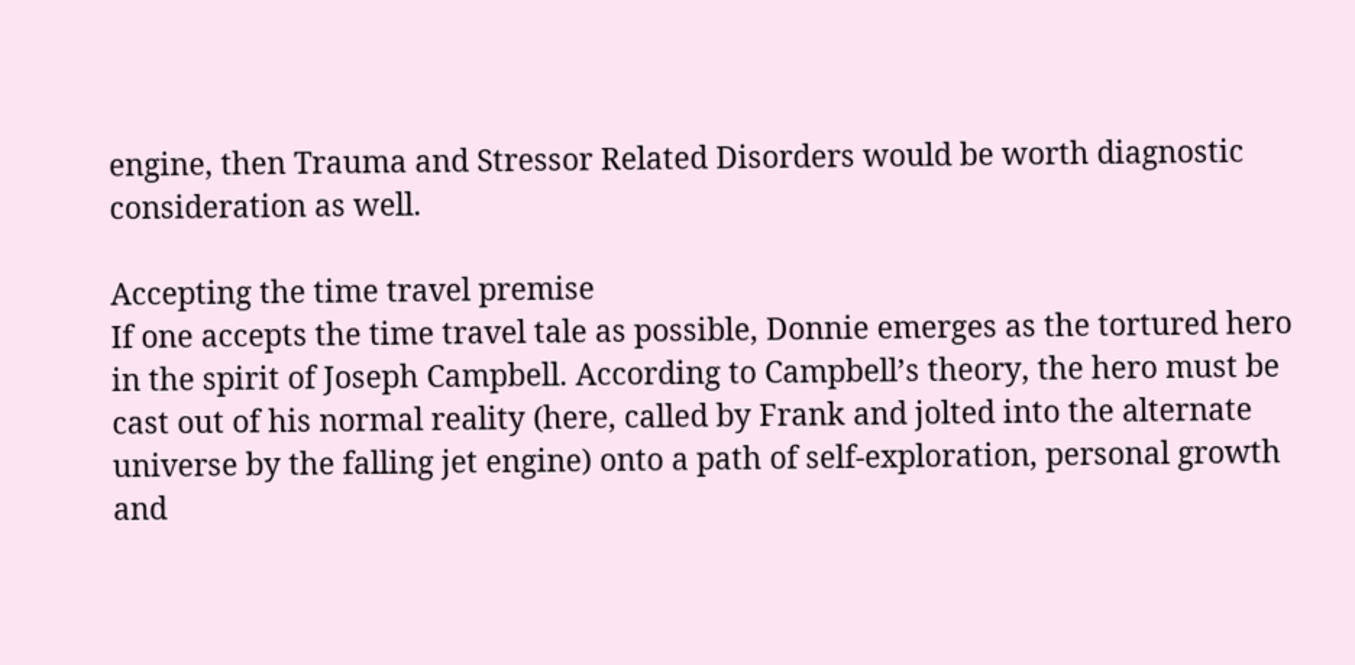engine, then Trauma and Stressor Related Disorders would be worth diagnostic consideration as well.

Accepting the time travel premise
If one accepts the time travel tale as possible, Donnie emerges as the tortured hero in the spirit of Joseph Campbell. According to Campbell’s theory, the hero must be cast out of his normal reality (here, called by Frank and jolted into the alternate universe by the falling jet engine) onto a path of self-exploration, personal growth and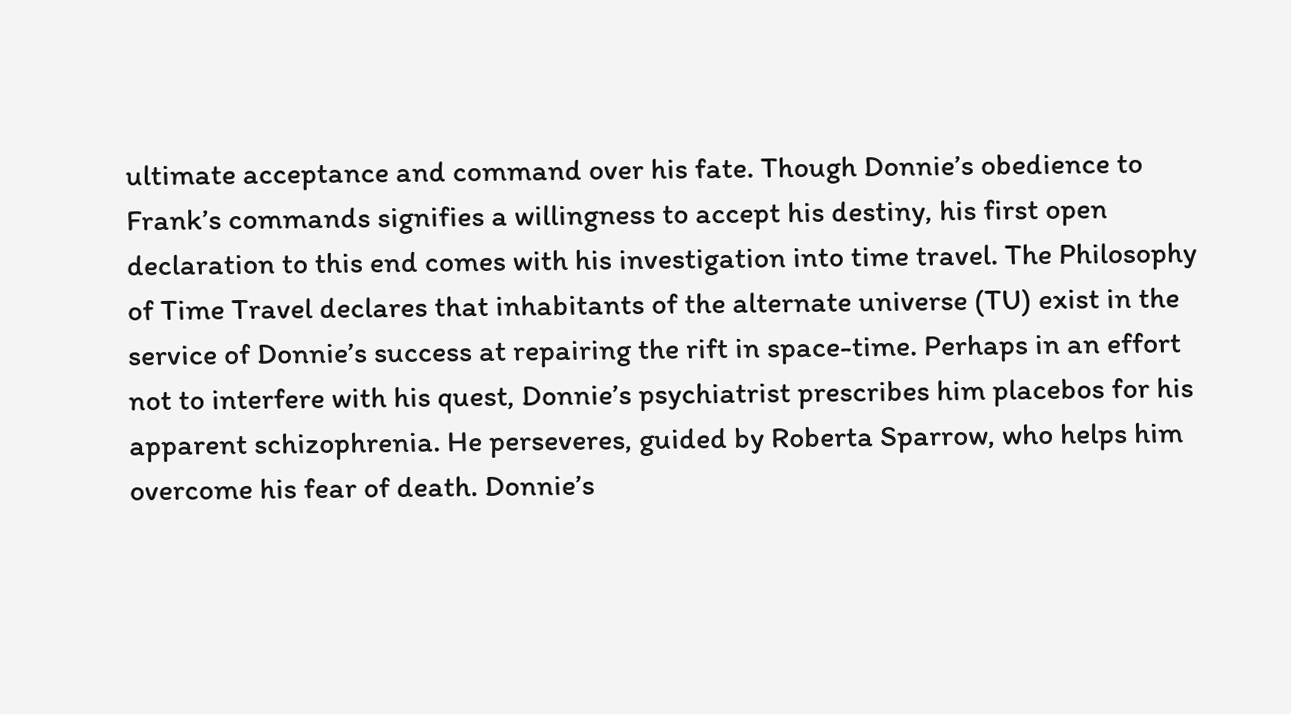ultimate acceptance and command over his fate. Though Donnie’s obedience to Frank’s commands signifies a willingness to accept his destiny, his first open declaration to this end comes with his investigation into time travel. The Philosophy of Time Travel declares that inhabitants of the alternate universe (TU) exist in the service of Donnie’s success at repairing the rift in space-time. Perhaps in an effort not to interfere with his quest, Donnie’s psychiatrist prescribes him placebos for his apparent schizophrenia. He perseveres, guided by Roberta Sparrow, who helps him overcome his fear of death. Donnie’s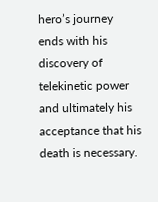hero’s journey ends with his discovery of telekinetic power and ultimately his acceptance that his death is necessary.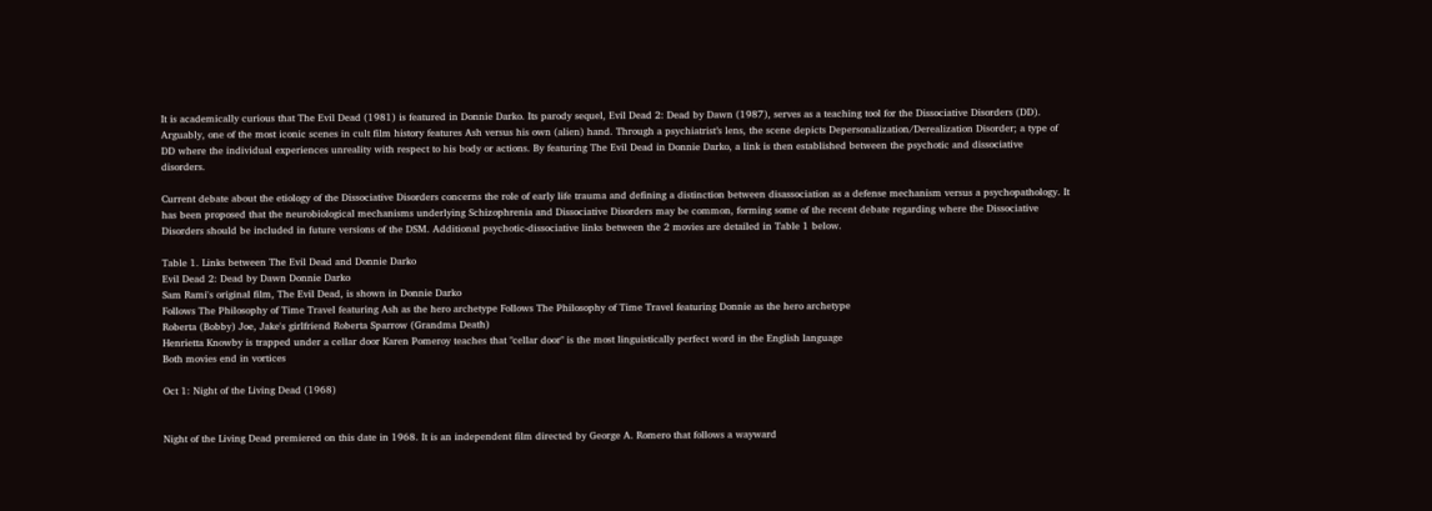It is academically curious that The Evil Dead (1981) is featured in Donnie Darko. Its parody sequel, Evil Dead 2: Dead by Dawn (1987), serves as a teaching tool for the Dissociative Disorders (DD). Arguably, one of the most iconic scenes in cult film history features Ash versus his own (alien) hand. Through a psychiatrist’s lens, the scene depicts Depersonalization/Derealization Disorder; a type of DD where the individual experiences unreality with respect to his body or actions. By featuring The Evil Dead in Donnie Darko, a link is then established between the psychotic and dissociative disorders.

Current debate about the etiology of the Dissociative Disorders concerns the role of early life trauma and defining a distinction between disassociation as a defense mechanism versus a psychopathology. It has been proposed that the neurobiological mechanisms underlying Schizophrenia and Dissociative Disorders may be common, forming some of the recent debate regarding where the Dissociative Disorders should be included in future versions of the DSM. Additional psychotic-dissociative links between the 2 movies are detailed in Table 1 below.

Table 1. Links between The Evil Dead and Donnie Darko
Evil Dead 2: Dead by Dawn Donnie Darko
Sam Rami's original film, The Evil Dead, is shown in Donnie Darko
Follows The Philosophy of Time Travel featuring Ash as the hero archetype Follows The Philosophy of Time Travel featuring Donnie as the hero archetype
Roberta (Bobby) Joe, Jake's girlfriend Roberta Sparrow (Grandma Death)
Henrietta Knowby is trapped under a cellar door Karen Pomeroy teaches that "cellar door" is the most linguistically perfect word in the English language
Both movies end in vortices

Oct 1: Night of the Living Dead (1968)


Night of the Living Dead premiered on this date in 1968. It is an independent film directed by George A. Romero that follows a wayward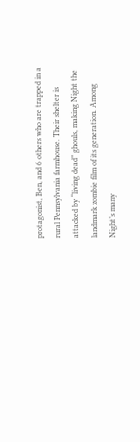protagonist, Ben, and 6 others who are trapped in a rural Pennsylvania farmhouse. Their shelter is attacked by “living dead” ghouls, making Night the landmark zombie film of its generation. Among Night’s many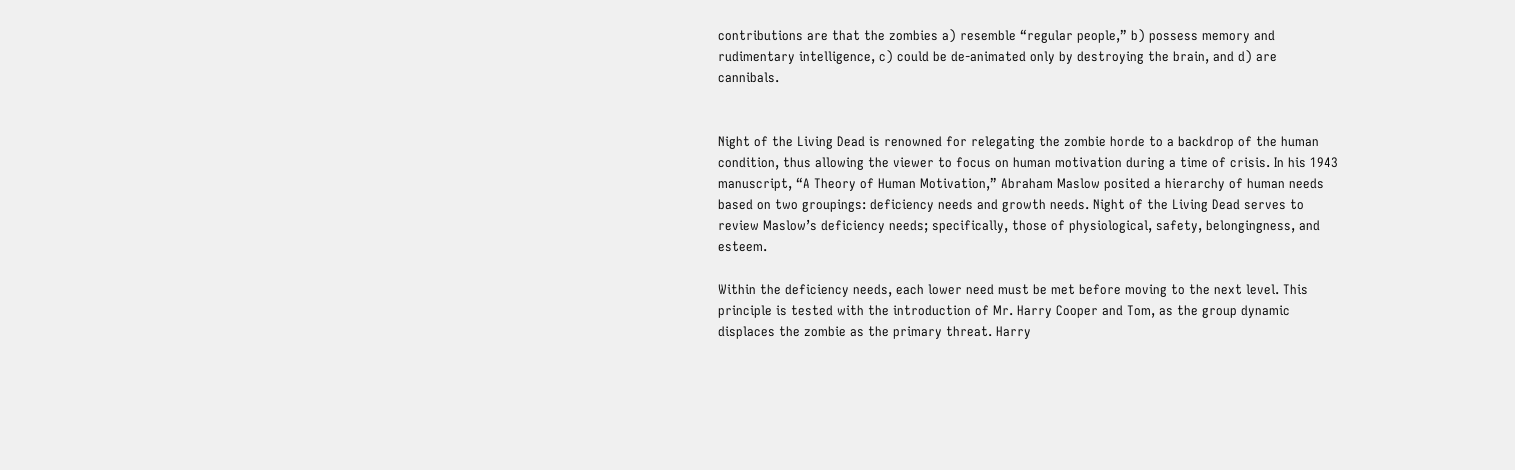contributions are that the zombies a) resemble “regular people,” b) possess memory and rudimentary intelligence, c) could be de-animated only by destroying the brain, and d) are cannibals.


Night of the Living Dead is renowned for relegating the zombie horde to a backdrop of the human condition, thus allowing the viewer to focus on human motivation during a time of crisis. In his 1943 manuscript, “A Theory of Human Motivation,” Abraham Maslow posited a hierarchy of human needs based on two groupings: deficiency needs and growth needs. Night of the Living Dead serves to review Maslow’s deficiency needs; specifically, those of physiological, safety, belongingness, and esteem.

Within the deficiency needs, each lower need must be met before moving to the next level. This principle is tested with the introduction of Mr. Harry Cooper and Tom, as the group dynamic displaces the zombie as the primary threat. Harry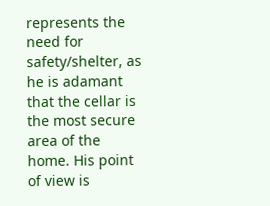represents the need for safety/shelter, as he is adamant that the cellar is the most secure area of the home. His point of view is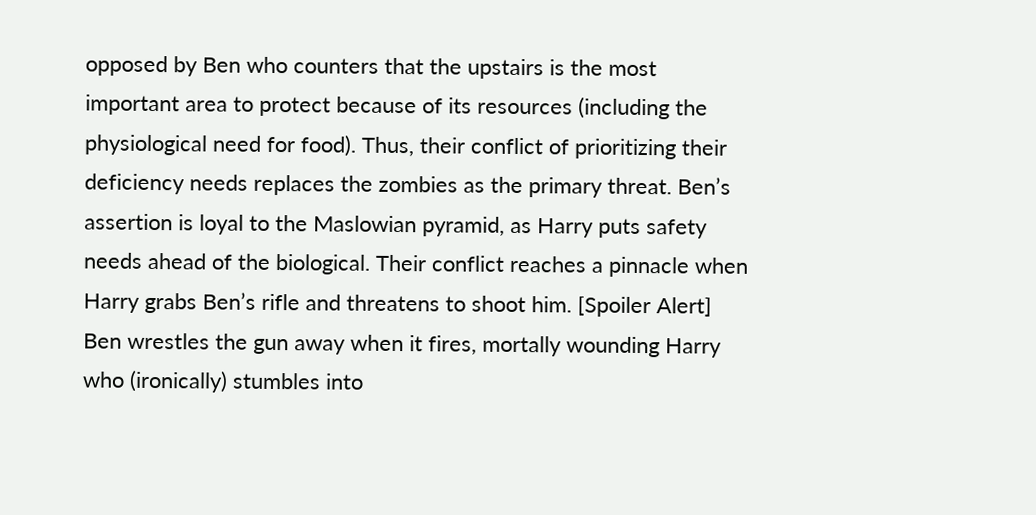opposed by Ben who counters that the upstairs is the most important area to protect because of its resources (including the physiological need for food). Thus, their conflict of prioritizing their deficiency needs replaces the zombies as the primary threat. Ben’s assertion is loyal to the Maslowian pyramid, as Harry puts safety needs ahead of the biological. Their conflict reaches a pinnacle when Harry grabs Ben’s rifle and threatens to shoot him. [Spoiler Alert] Ben wrestles the gun away when it fires, mortally wounding Harry who (ironically) stumbles into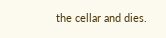the cellar and dies.